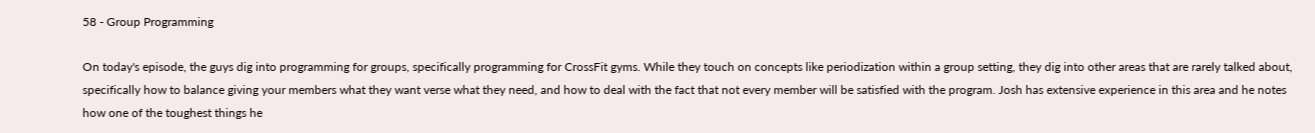58 - Group Programming

On today's episode, the guys dig into programming for groups, specifically programming for CrossFit gyms. While they touch on concepts like periodization within a group setting, they dig into other areas that are rarely talked about, specifically how to balance giving your members what they want verse what they need, and how to deal with the fact that not every member will be satisfied with the program. Josh has extensive experience in this area and he notes how one of the toughest things he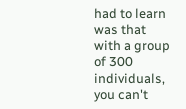had to learn was that with a group of 300 individuals, you can't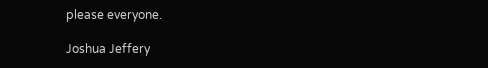please everyone.

Joshua Jeffery